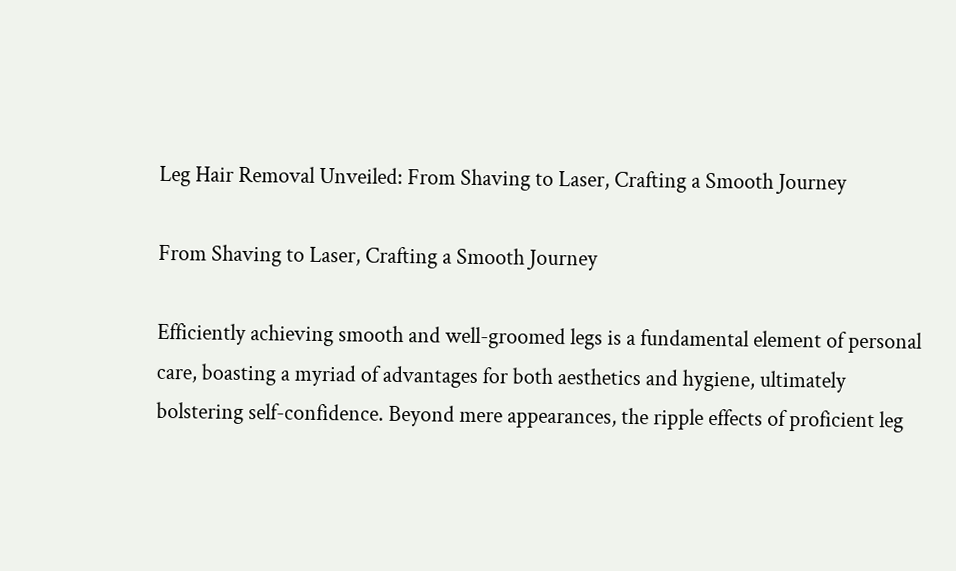Leg Hair Removal Unveiled: From Shaving to Laser, Crafting a Smooth Journey

From Shaving to Laser, Crafting a Smooth Journey

Efficiently achieving smooth and well-groomed legs is a fundamental element of personal care, boasting a myriad of advantages for both aesthetics and hygiene, ultimately bolstering self-confidence. Beyond mere appearances, the ripple effects of proficient leg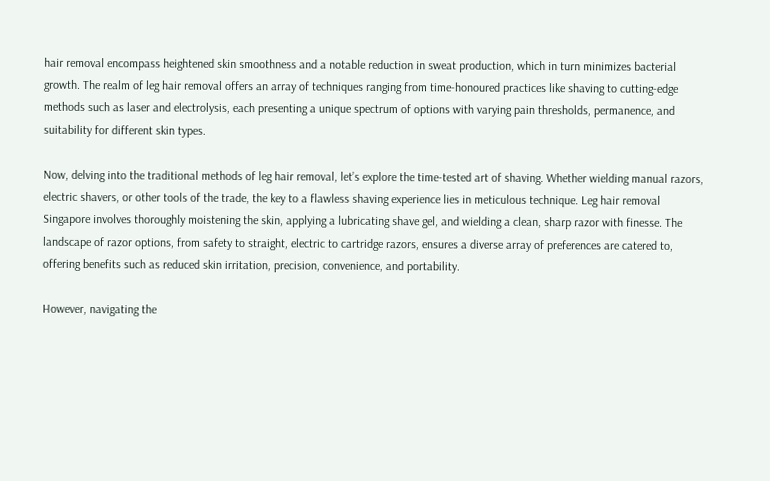hair removal encompass heightened skin smoothness and a notable reduction in sweat production, which in turn minimizes bacterial growth. The realm of leg hair removal offers an array of techniques ranging from time-honoured practices like shaving to cutting-edge methods such as laser and electrolysis, each presenting a unique spectrum of options with varying pain thresholds, permanence, and suitability for different skin types.

Now, delving into the traditional methods of leg hair removal, let’s explore the time-tested art of shaving. Whether wielding manual razors, electric shavers, or other tools of the trade, the key to a flawless shaving experience lies in meticulous technique. Leg hair removal Singapore involves thoroughly moistening the skin, applying a lubricating shave gel, and wielding a clean, sharp razor with finesse. The landscape of razor options, from safety to straight, electric to cartridge razors, ensures a diverse array of preferences are catered to, offering benefits such as reduced skin irritation, precision, convenience, and portability.

However, navigating the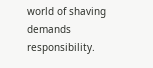world of shaving demands responsibility.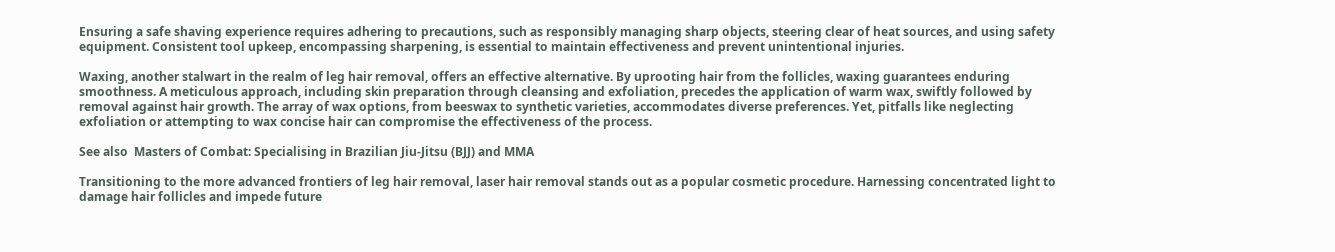Ensuring a safe shaving experience requires adhering to precautions, such as responsibly managing sharp objects, steering clear of heat sources, and using safety equipment. Consistent tool upkeep, encompassing sharpening, is essential to maintain effectiveness and prevent unintentional injuries.

Waxing, another stalwart in the realm of leg hair removal, offers an effective alternative. By uprooting hair from the follicles, waxing guarantees enduring smoothness. A meticulous approach, including skin preparation through cleansing and exfoliation, precedes the application of warm wax, swiftly followed by removal against hair growth. The array of wax options, from beeswax to synthetic varieties, accommodates diverse preferences. Yet, pitfalls like neglecting exfoliation or attempting to wax concise hair can compromise the effectiveness of the process.

See also  Masters of Combat: Specialising in Brazilian Jiu-Jitsu (BJJ) and MMA

Transitioning to the more advanced frontiers of leg hair removal, laser hair removal stands out as a popular cosmetic procedure. Harnessing concentrated light to damage hair follicles and impede future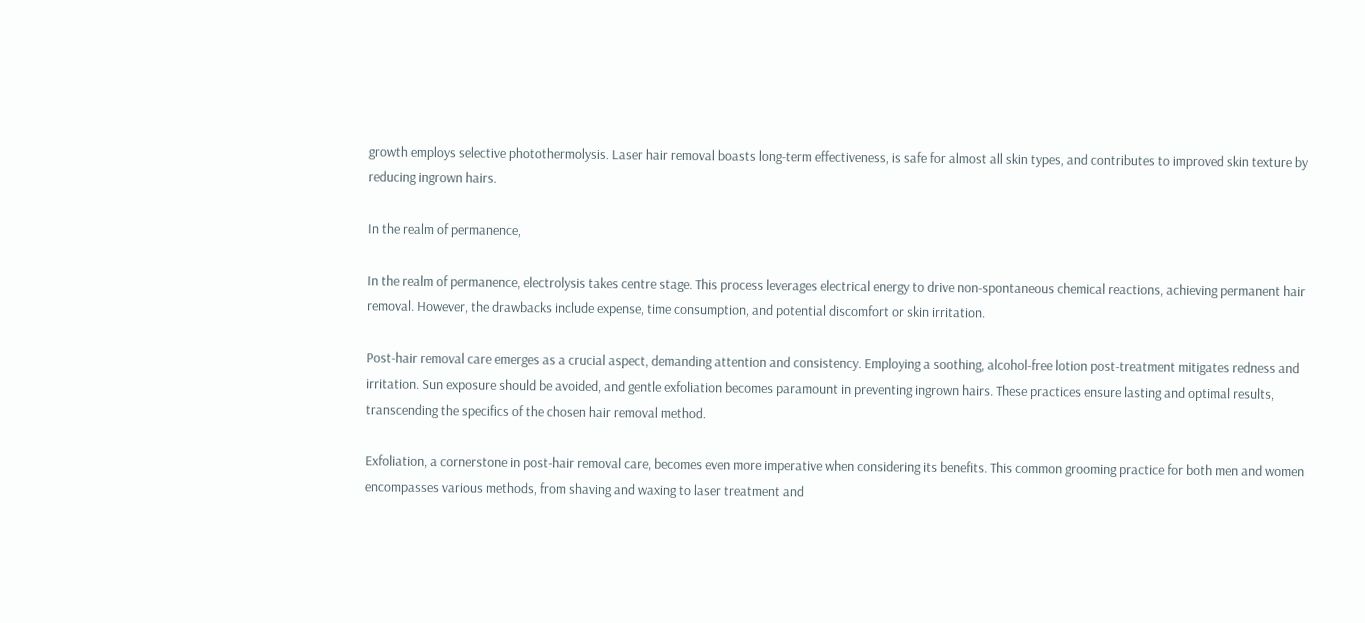growth employs selective photothermolysis. Laser hair removal boasts long-term effectiveness, is safe for almost all skin types, and contributes to improved skin texture by reducing ingrown hairs.

In the realm of permanence,

In the realm of permanence, electrolysis takes centre stage. This process leverages electrical energy to drive non-spontaneous chemical reactions, achieving permanent hair removal. However, the drawbacks include expense, time consumption, and potential discomfort or skin irritation.

Post-hair removal care emerges as a crucial aspect, demanding attention and consistency. Employing a soothing, alcohol-free lotion post-treatment mitigates redness and irritation. Sun exposure should be avoided, and gentle exfoliation becomes paramount in preventing ingrown hairs. These practices ensure lasting and optimal results, transcending the specifics of the chosen hair removal method.

Exfoliation, a cornerstone in post-hair removal care, becomes even more imperative when considering its benefits. This common grooming practice for both men and women encompasses various methods, from shaving and waxing to laser treatment and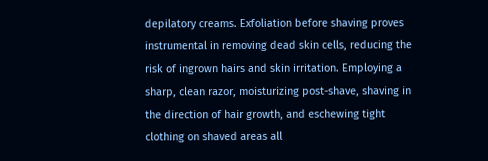depilatory creams. Exfoliation before shaving proves instrumental in removing dead skin cells, reducing the risk of ingrown hairs and skin irritation. Employing a sharp, clean razor, moisturizing post-shave, shaving in the direction of hair growth, and eschewing tight clothing on shaved areas all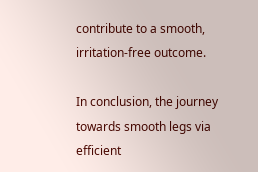contribute to a smooth, irritation-free outcome.

In conclusion, the journey towards smooth legs via efficient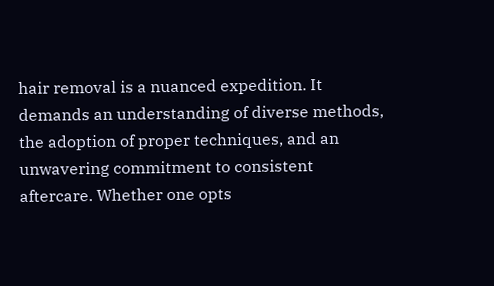hair removal is a nuanced expedition. It demands an understanding of diverse methods, the adoption of proper techniques, and an unwavering commitment to consistent aftercare. Whether one opts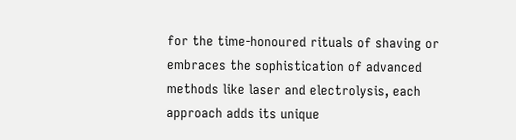for the time-honoured rituals of shaving or embraces the sophistication of advanced methods like laser and electrolysis, each approach adds its unique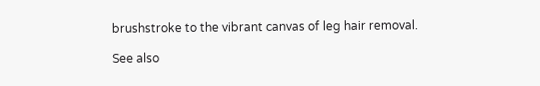brushstroke to the vibrant canvas of leg hair removal.

See also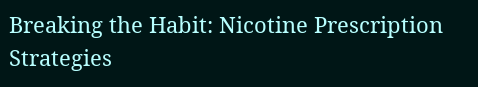Breaking the Habit: Nicotine Prescription Strategies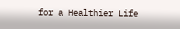for a Healthier Life